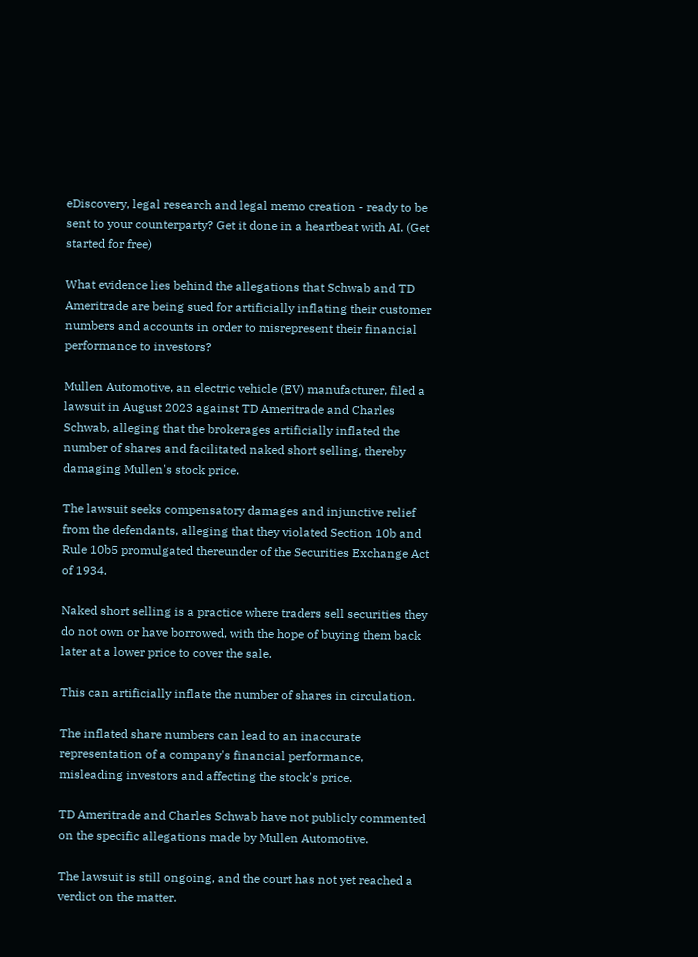eDiscovery, legal research and legal memo creation - ready to be sent to your counterparty? Get it done in a heartbeat with AI. (Get started for free)

What evidence lies behind the allegations that Schwab and TD Ameritrade are being sued for artificially inflating their customer numbers and accounts in order to misrepresent their financial performance to investors?

Mullen Automotive, an electric vehicle (EV) manufacturer, filed a lawsuit in August 2023 against TD Ameritrade and Charles Schwab, alleging that the brokerages artificially inflated the number of shares and facilitated naked short selling, thereby damaging Mullen's stock price.

The lawsuit seeks compensatory damages and injunctive relief from the defendants, alleging that they violated Section 10b and Rule 10b5 promulgated thereunder of the Securities Exchange Act of 1934.

Naked short selling is a practice where traders sell securities they do not own or have borrowed, with the hope of buying them back later at a lower price to cover the sale.

This can artificially inflate the number of shares in circulation.

The inflated share numbers can lead to an inaccurate representation of a company's financial performance, misleading investors and affecting the stock's price.

TD Ameritrade and Charles Schwab have not publicly commented on the specific allegations made by Mullen Automotive.

The lawsuit is still ongoing, and the court has not yet reached a verdict on the matter.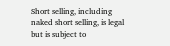Short selling, including naked short selling, is legal but is subject to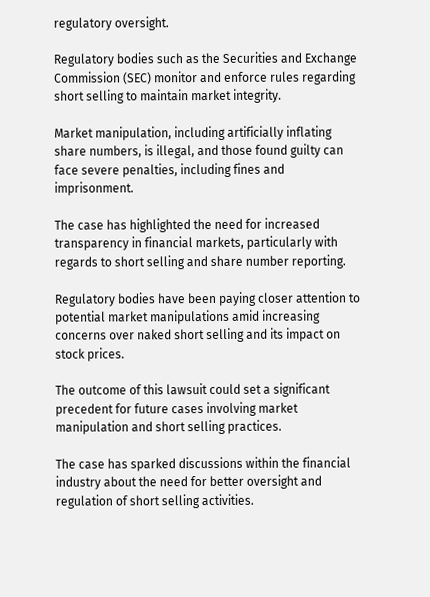regulatory oversight.

Regulatory bodies such as the Securities and Exchange Commission (SEC) monitor and enforce rules regarding short selling to maintain market integrity.

Market manipulation, including artificially inflating share numbers, is illegal, and those found guilty can face severe penalties, including fines and imprisonment.

The case has highlighted the need for increased transparency in financial markets, particularly with regards to short selling and share number reporting.

Regulatory bodies have been paying closer attention to potential market manipulations amid increasing concerns over naked short selling and its impact on stock prices.

The outcome of this lawsuit could set a significant precedent for future cases involving market manipulation and short selling practices.

The case has sparked discussions within the financial industry about the need for better oversight and regulation of short selling activities.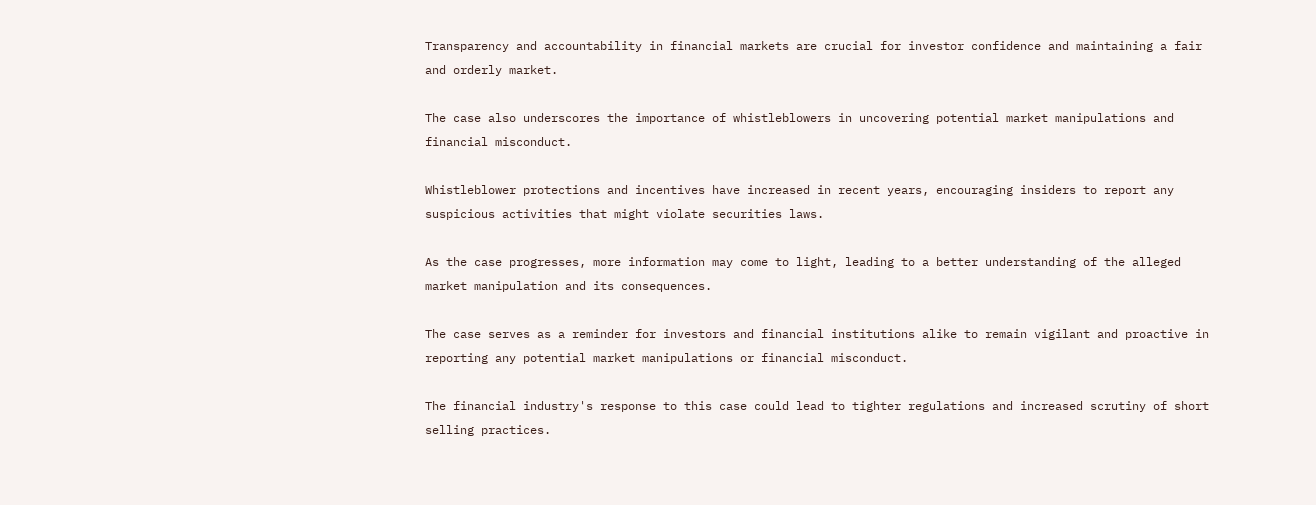Transparency and accountability in financial markets are crucial for investor confidence and maintaining a fair and orderly market.

The case also underscores the importance of whistleblowers in uncovering potential market manipulations and financial misconduct.

Whistleblower protections and incentives have increased in recent years, encouraging insiders to report any suspicious activities that might violate securities laws.

As the case progresses, more information may come to light, leading to a better understanding of the alleged market manipulation and its consequences.

The case serves as a reminder for investors and financial institutions alike to remain vigilant and proactive in reporting any potential market manipulations or financial misconduct.

The financial industry's response to this case could lead to tighter regulations and increased scrutiny of short selling practices.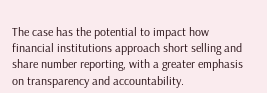The case has the potential to impact how financial institutions approach short selling and share number reporting, with a greater emphasis on transparency and accountability.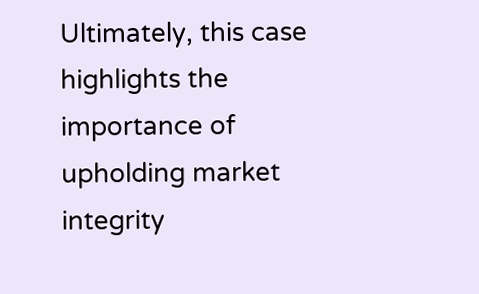Ultimately, this case highlights the importance of upholding market integrity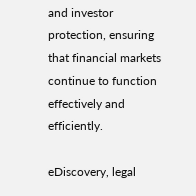and investor protection, ensuring that financial markets continue to function effectively and efficiently.

eDiscovery, legal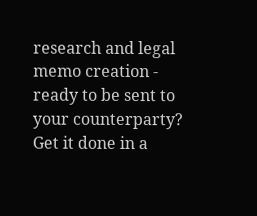research and legal memo creation - ready to be sent to your counterparty? Get it done in a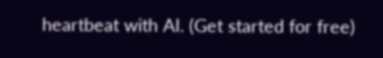heartbeat with AI. (Get started for free)